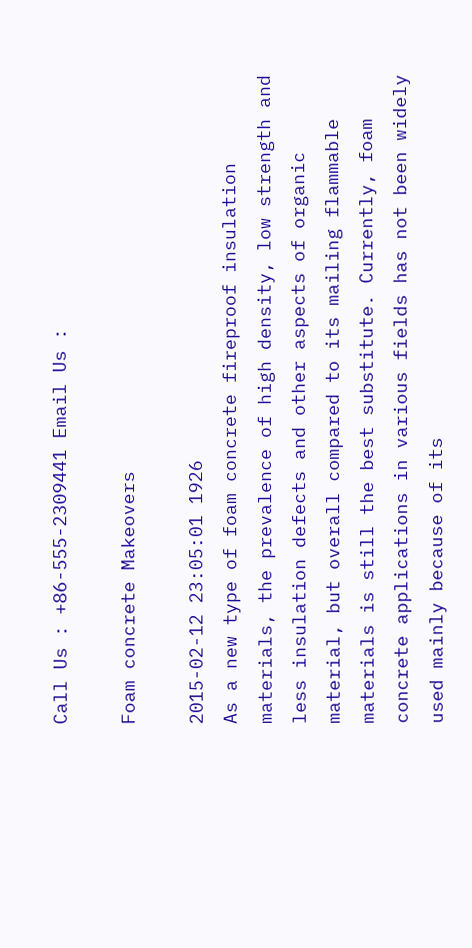Call Us : +86-555-2309441 Email Us :

Foam concrete Makeovers

2015-02-12 23:05:01 1926
As a new type of foam concrete fireproof insulation materials, the prevalence of high density, low strength and less insulation defects and other aspects of organic material, but overall compared to its mailing flammable materials is still the best substitute. Currently, foam concrete applications in various fields has not been widely used mainly because of its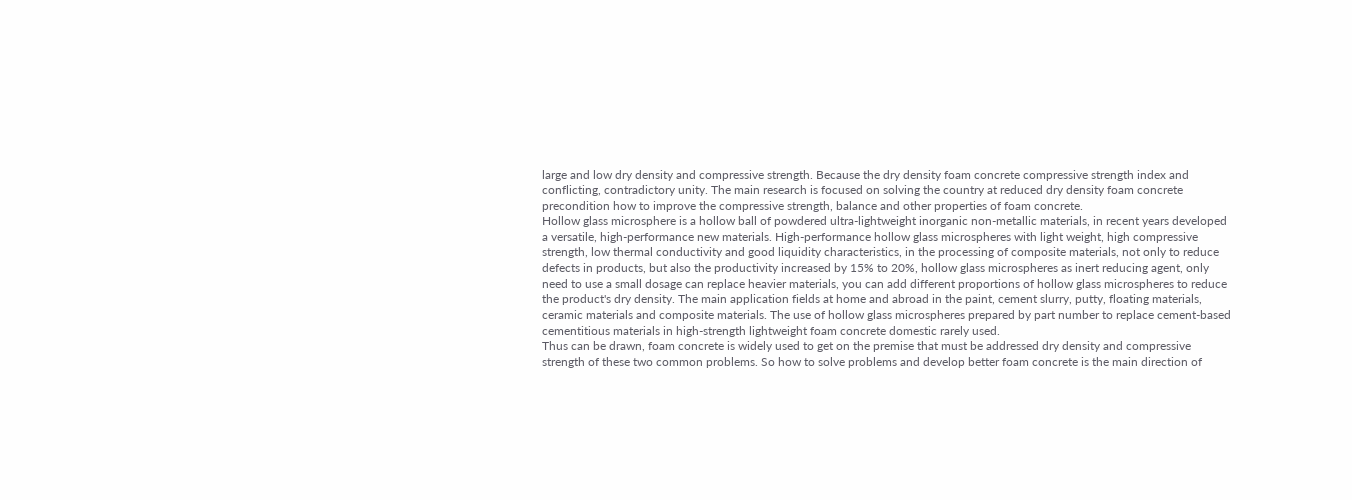large and low dry density and compressive strength. Because the dry density foam concrete compressive strength index and conflicting, contradictory unity. The main research is focused on solving the country at reduced dry density foam concrete precondition how to improve the compressive strength, balance and other properties of foam concrete.
Hollow glass microsphere is a hollow ball of powdered ultra-lightweight inorganic non-metallic materials, in recent years developed a versatile, high-performance new materials. High-performance hollow glass microspheres with light weight, high compressive strength, low thermal conductivity and good liquidity characteristics, in the processing of composite materials, not only to reduce defects in products, but also the productivity increased by 15% to 20%, hollow glass microspheres as inert reducing agent, only need to use a small dosage can replace heavier materials, you can add different proportions of hollow glass microspheres to reduce the product's dry density. The main application fields at home and abroad in the paint, cement slurry, putty, floating materials, ceramic materials and composite materials. The use of hollow glass microspheres prepared by part number to replace cement-based cementitious materials in high-strength lightweight foam concrete domestic rarely used.
Thus can be drawn, foam concrete is widely used to get on the premise that must be addressed dry density and compressive strength of these two common problems. So how to solve problems and develop better foam concrete is the main direction of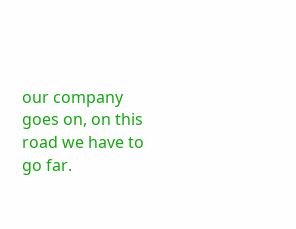our company goes on, on this road we have to go far.